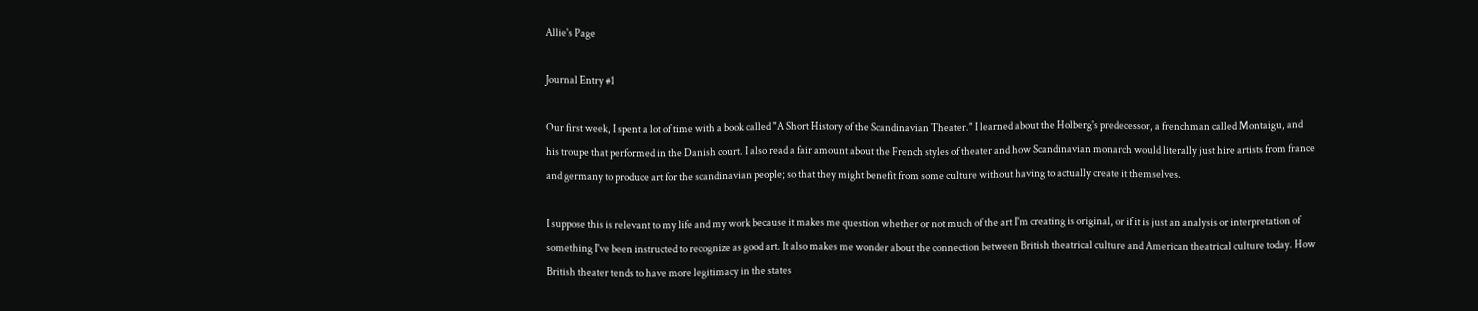Allie's Page

Journal Entry #1

Our first week, I spent a lot of time with a book called "A Short History of the Scandinavian Theater." I learned about the Holberg's predecessor, a frenchman called Montaigu, and his troupe that performed in the Danish court. I also read a fair amount about the French styles of theater and how Scandinavian monarch would literally just hire artists from france and germany to produce art for the scandinavian people; so that they might benefit from some culture without having to actually create it themselves.

I suppose this is relevant to my life and my work because it makes me question whether or not much of the art I'm creating is original, or if it is just an analysis or interpretation of something I've been instructed to recognize as good art. It also makes me wonder about the connection between British theatrical culture and American theatrical culture today. How British theater tends to have more legitimacy in the states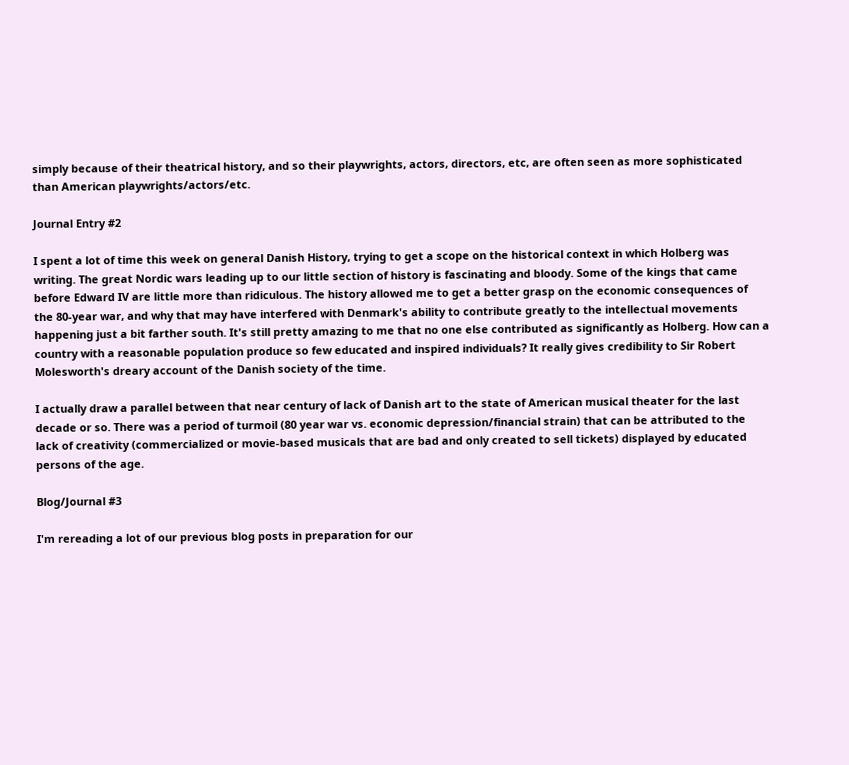simply because of their theatrical history, and so their playwrights, actors, directors, etc, are often seen as more sophisticated than American playwrights/actors/etc.

Journal Entry #2

I spent a lot of time this week on general Danish History, trying to get a scope on the historical context in which Holberg was writing. The great Nordic wars leading up to our little section of history is fascinating and bloody. Some of the kings that came before Edward IV are little more than ridiculous. The history allowed me to get a better grasp on the economic consequences of the 80-year war, and why that may have interfered with Denmark's ability to contribute greatly to the intellectual movements happening just a bit farther south. It's still pretty amazing to me that no one else contributed as significantly as Holberg. How can a country with a reasonable population produce so few educated and inspired individuals? It really gives credibility to Sir Robert Molesworth's dreary account of the Danish society of the time.

I actually draw a parallel between that near century of lack of Danish art to the state of American musical theater for the last decade or so. There was a period of turmoil (80 year war vs. economic depression/financial strain) that can be attributed to the lack of creativity (commercialized or movie-based musicals that are bad and only created to sell tickets) displayed by educated persons of the age.

Blog/Journal #3

I'm rereading a lot of our previous blog posts in preparation for our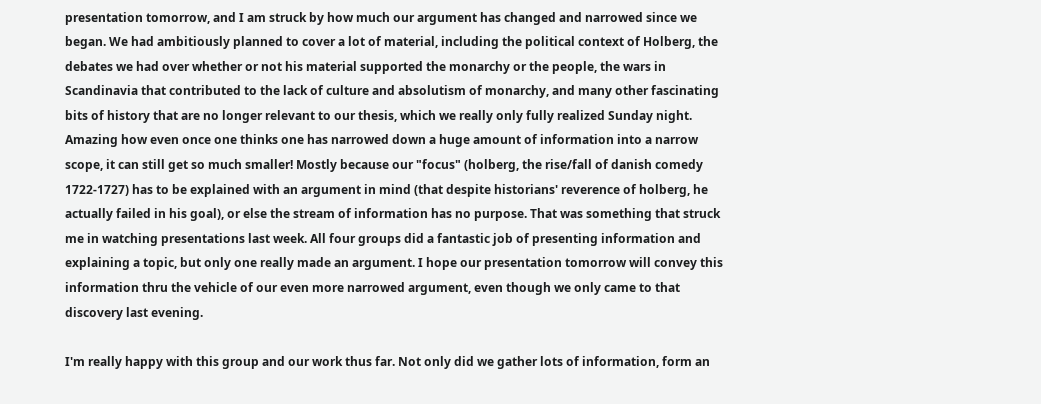presentation tomorrow, and I am struck by how much our argument has changed and narrowed since we began. We had ambitiously planned to cover a lot of material, including the political context of Holberg, the debates we had over whether or not his material supported the monarchy or the people, the wars in Scandinavia that contributed to the lack of culture and absolutism of monarchy, and many other fascinating bits of history that are no longer relevant to our thesis, which we really only fully realized Sunday night. Amazing how even once one thinks one has narrowed down a huge amount of information into a narrow scope, it can still get so much smaller! Mostly because our "focus" (holberg, the rise/fall of danish comedy 1722-1727) has to be explained with an argument in mind (that despite historians' reverence of holberg, he actually failed in his goal), or else the stream of information has no purpose. That was something that struck me in watching presentations last week. All four groups did a fantastic job of presenting information and explaining a topic, but only one really made an argument. I hope our presentation tomorrow will convey this information thru the vehicle of our even more narrowed argument, even though we only came to that discovery last evening.

I'm really happy with this group and our work thus far. Not only did we gather lots of information, form an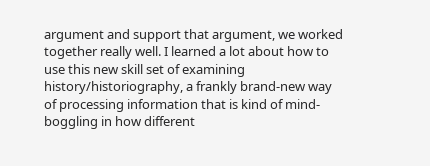argument and support that argument, we worked together really well. I learned a lot about how to use this new skill set of examining history/historiography, a frankly brand-new way of processing information that is kind of mind-boggling in how different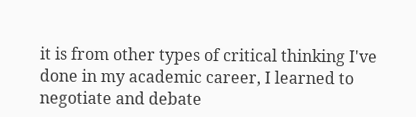it is from other types of critical thinking I've done in my academic career, I learned to negotiate and debate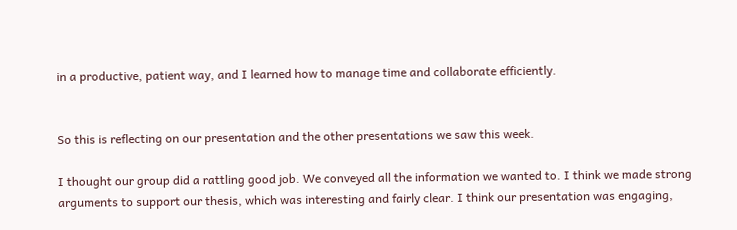in a productive, patient way, and I learned how to manage time and collaborate efficiently.


So this is reflecting on our presentation and the other presentations we saw this week.

I thought our group did a rattling good job. We conveyed all the information we wanted to. I think we made strong arguments to support our thesis, which was interesting and fairly clear. I think our presentation was engaging,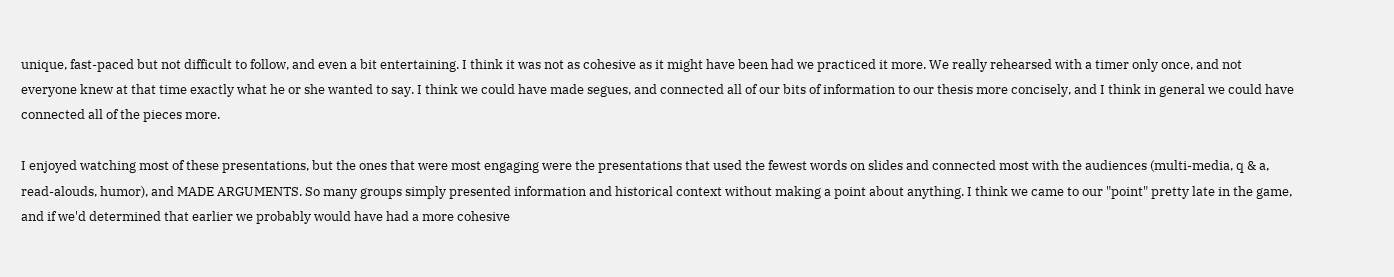unique, fast-paced but not difficult to follow, and even a bit entertaining. I think it was not as cohesive as it might have been had we practiced it more. We really rehearsed with a timer only once, and not everyone knew at that time exactly what he or she wanted to say. I think we could have made segues, and connected all of our bits of information to our thesis more concisely, and I think in general we could have connected all of the pieces more.

I enjoyed watching most of these presentations, but the ones that were most engaging were the presentations that used the fewest words on slides and connected most with the audiences (multi-media, q & a, read-alouds, humor), and MADE ARGUMENTS. So many groups simply presented information and historical context without making a point about anything. I think we came to our "point" pretty late in the game, and if we'd determined that earlier we probably would have had a more cohesive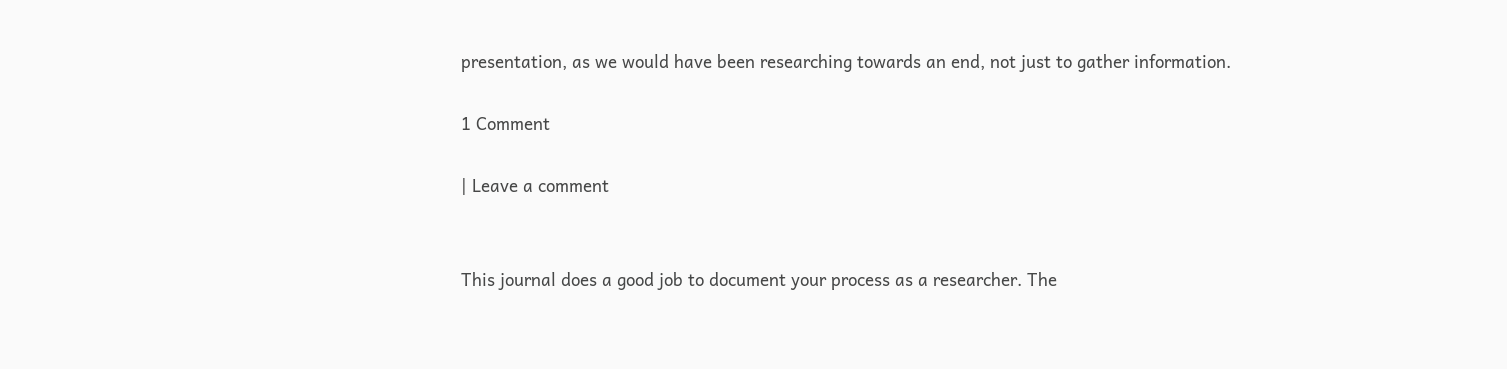presentation, as we would have been researching towards an end, not just to gather information.

1 Comment

| Leave a comment


This journal does a good job to document your process as a researcher. The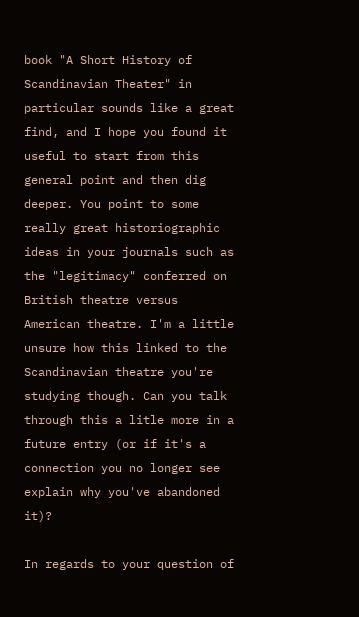book "A Short History of Scandinavian Theater" in particular sounds like a great find, and I hope you found it useful to start from this general point and then dig deeper. You point to some really great historiographic ideas in your journals such as the "legitimacy" conferred on British theatre versus American theatre. I'm a little unsure how this linked to the Scandinavian theatre you're studying though. Can you talk through this a litle more in a future entry (or if it's a connection you no longer see explain why you've abandoned it)?

In regards to your question of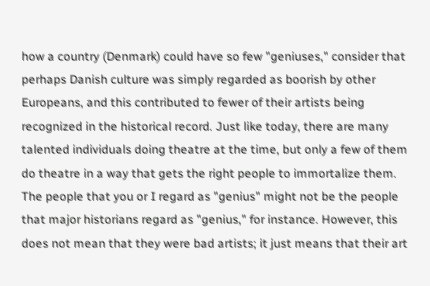how a country (Denmark) could have so few "geniuses," consider that perhaps Danish culture was simply regarded as boorish by other Europeans, and this contributed to fewer of their artists being recognized in the historical record. Just like today, there are many talented individuals doing theatre at the time, but only a few of them do theatre in a way that gets the right people to immortalize them. The people that you or I regard as "genius" might not be the people that major historians regard as "genius," for instance. However, this does not mean that they were bad artists; it just means that their art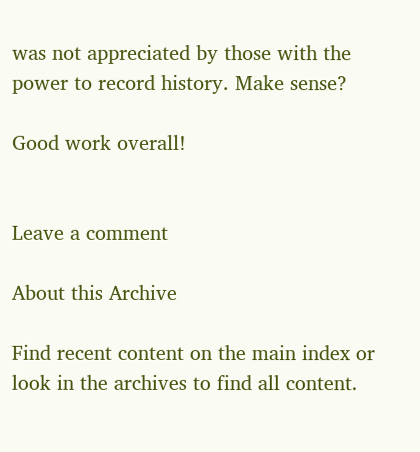was not appreciated by those with the power to record history. Make sense?

Good work overall!


Leave a comment

About this Archive

Find recent content on the main index or look in the archives to find all content.